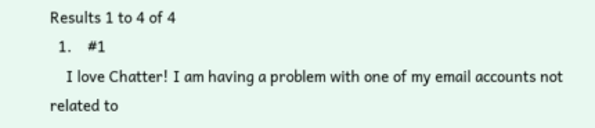Results 1 to 4 of 4
  1.    #1
    I love Chatter! I am having a problem with one of my email accounts not related to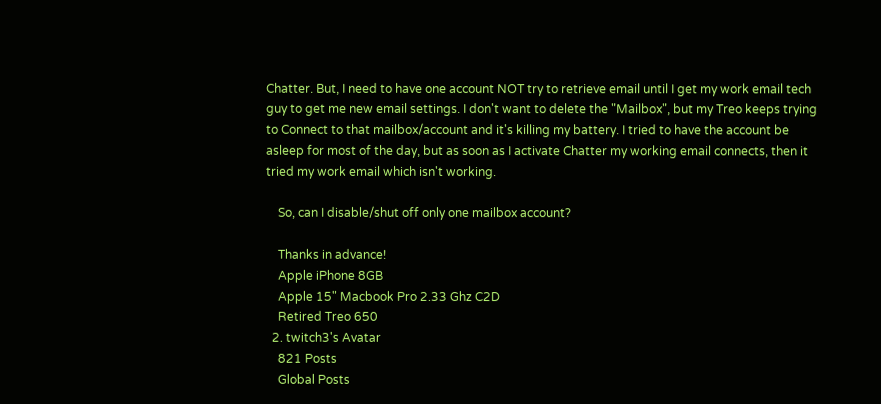Chatter. But, I need to have one account NOT try to retrieve email until I get my work email tech guy to get me new email settings. I don't want to delete the "Mailbox", but my Treo keeps trying to Connect to that mailbox/account and it's killing my battery. I tried to have the account be asleep for most of the day, but as soon as I activate Chatter my working email connects, then it tried my work email which isn't working.

    So, can I disable/shut off only one mailbox account?

    Thanks in advance!
    Apple iPhone 8GB
    Apple 15" Macbook Pro 2.33 Ghz C2D
    Retired Treo 650
  2. twitch3's Avatar
    821 Posts
    Global Posts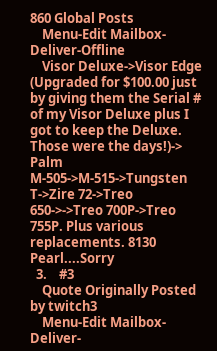860 Global Posts
    Menu-Edit Mailbox-Deliver-Offline
    Visor Deluxe->Visor Edge (Upgraded for $100.00 just by giving them the Serial # of my Visor Deluxe plus I got to keep the Deluxe. Those were the days!)-> Palm M-505->M-515->Tungsten T->Zire 72->Treo 650->->Treo 700P->Treo 755P. Plus various replacements. 8130 Pearl....Sorry
  3.    #3
    Quote Originally Posted by twitch3
    Menu-Edit Mailbox-Deliver-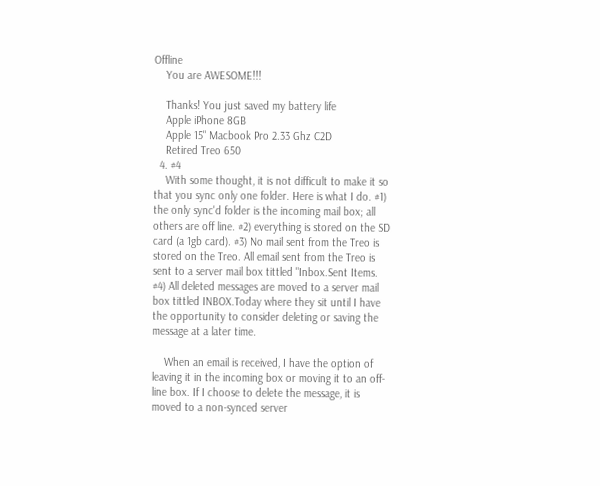Offline
    You are AWESOME!!!

    Thanks! You just saved my battery life
    Apple iPhone 8GB
    Apple 15" Macbook Pro 2.33 Ghz C2D
    Retired Treo 650
  4. #4
    With some thought, it is not difficult to make it so that you sync only one folder. Here is what I do. #1) the only sync'd folder is the incoming mail box; all others are off line. #2) everything is stored on the SD card (a 1gb card). #3) No mail sent from the Treo is stored on the Treo. All email sent from the Treo is sent to a server mail box tittled "Inbox.Sent Items. #4) All deleted messages are moved to a server mail box tittled INBOX.Today where they sit until I have the opportunity to consider deleting or saving the message at a later time.

    When an email is received, I have the option of leaving it in the incoming box or moving it to an off-line box. If I choose to delete the message, it is moved to a non-synced server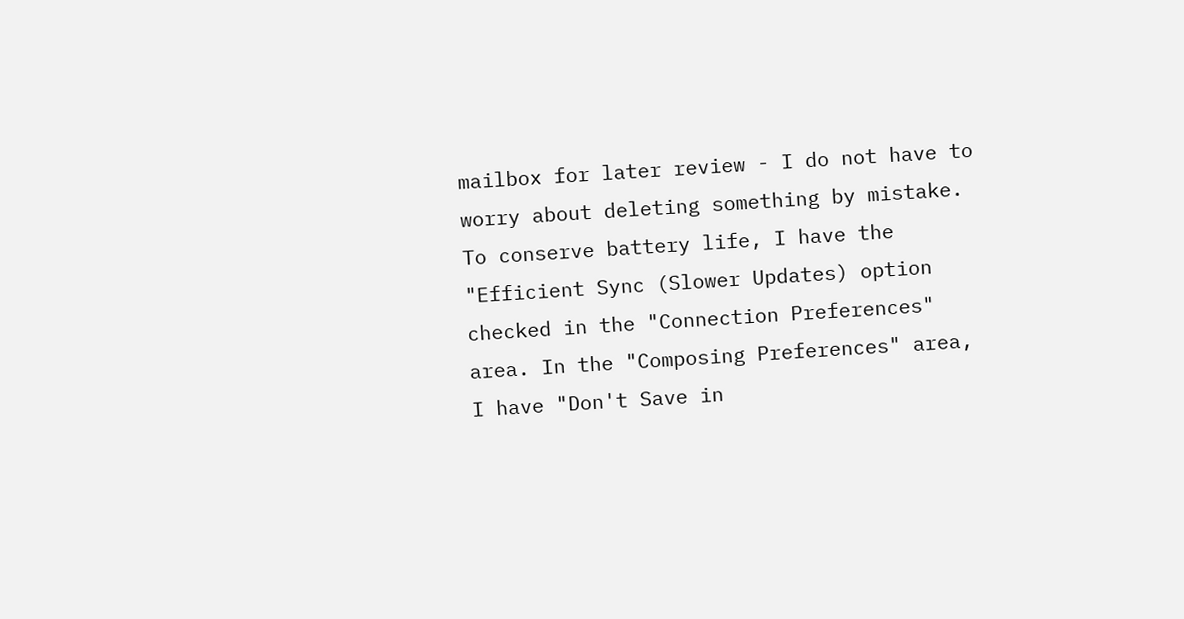mailbox for later review - I do not have to worry about deleting something by mistake. To conserve battery life, I have the "Efficient Sync (Slower Updates) option checked in the "Connection Preferences" area. In the "Composing Preferences" area, I have "Don't Save in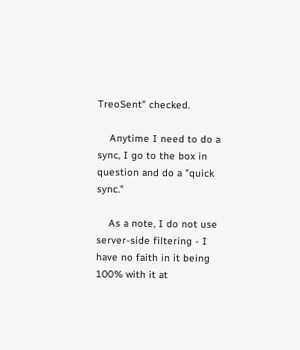TreoSent" checked.

    Anytime I need to do a sync, I go to the box in question and do a "quick sync."

    As a note, I do not use server-side filtering - I have no faith in it being 100% with it at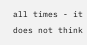all times - it does not think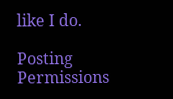like I do.

Posting Permissions